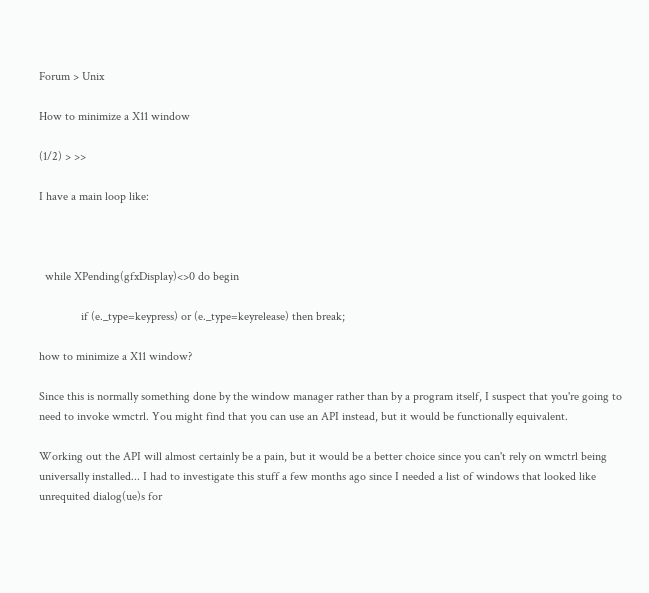Forum > Unix

How to minimize a X11 window

(1/2) > >>

I have a main loop like:



  while XPending(gfxDisplay)<>0 do begin

              if (e._type=keypress) or (e._type=keyrelease) then break;

how to minimize a X11 window?

Since this is normally something done by the window manager rather than by a program itself, I suspect that you're going to need to invoke wmctrl. You might find that you can use an API instead, but it would be functionally equivalent.

Working out the API will almost certainly be a pain, but it would be a better choice since you can't rely on wmctrl being universally installed... I had to investigate this stuff a few months ago since I needed a list of windows that looked like unrequited dialog(ue)s for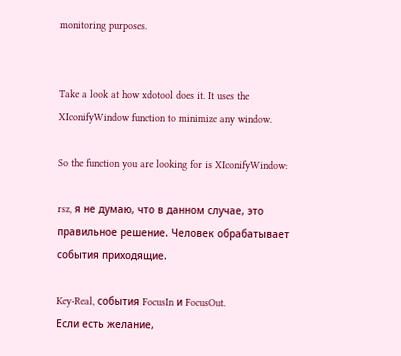monitoring purposes.


Take a look at how xdotool does it. It uses the XIconifyWindow function to minimize any window.

So the function you are looking for is XIconifyWindow:

rsz, я не думаю, что в данном случае, это правильное решение. Человек обрабатывает события приходящие.

Key-Real, события FocusIn и FocusOut.
Если есть желание,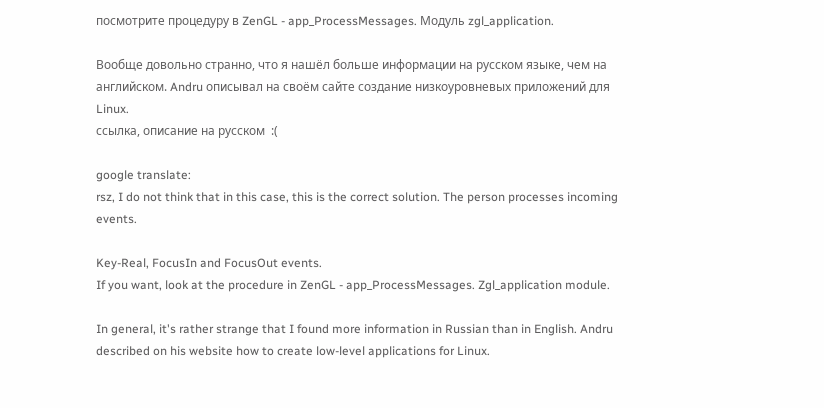посмотрите процедуру в ZenGL - app_ProcessMessages. Модуль zgl_application.

Вообще довольно странно, что я нашёл больше информации на русском языке, чем на английском. Andru описывал на своём сайте создание низкоуровневых приложений для Linux.
ссылка, описание на русском  :(

google translate:
rsz, I do not think that in this case, this is the correct solution. The person processes incoming events.

Key-Real, FocusIn and FocusOut events.
If you want, look at the procedure in ZenGL - app_ProcessMessages. Zgl_application module.

In general, it's rather strange that I found more information in Russian than in English. Andru described on his website how to create low-level applications for Linux.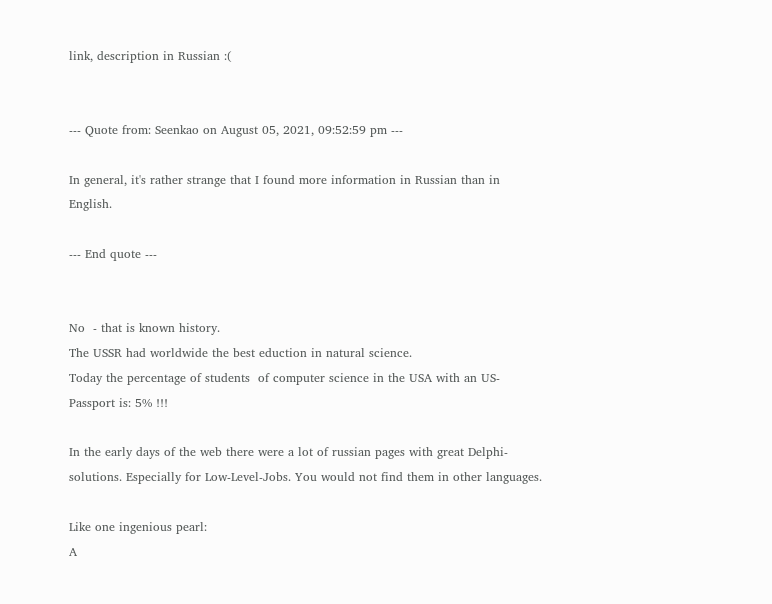link, description in Russian :(


--- Quote from: Seenkao on August 05, 2021, 09:52:59 pm ---

In general, it's rather strange that I found more information in Russian than in English.

--- End quote ---


No  - that is known history.
The USSR had worldwide the best eduction in natural science.
Today the percentage of students  of computer science in the USA with an US-Passport is: 5% !!!

In the early days of the web there were a lot of russian pages with great Delphi-solutions. Especially for Low-Level-Jobs. You would not find them in other languages.

Like one ingenious pearl:
A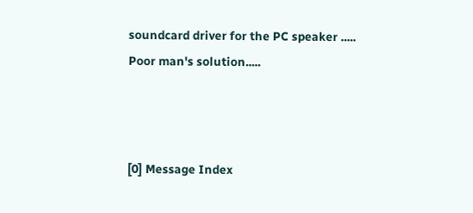soundcard driver for the PC speaker .....
Poor man's solution.....



[0] Message Index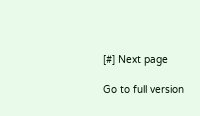[#] Next page

Go to full version